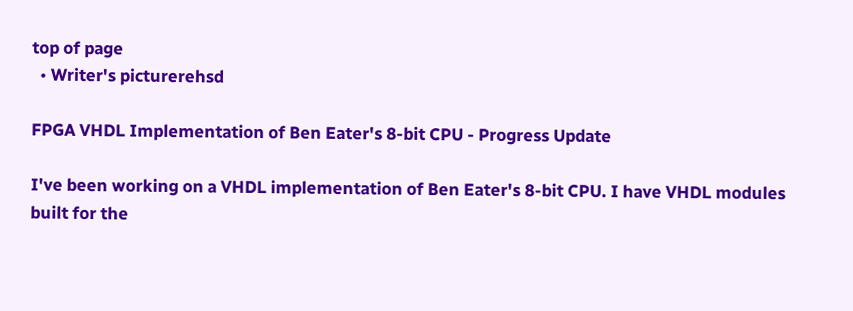top of page
  • Writer's picturerehsd

FPGA VHDL Implementation of Ben Eater's 8-bit CPU - Progress Update

I've been working on a VHDL implementation of Ben Eater's 8-bit CPU. I have VHDL modules built for the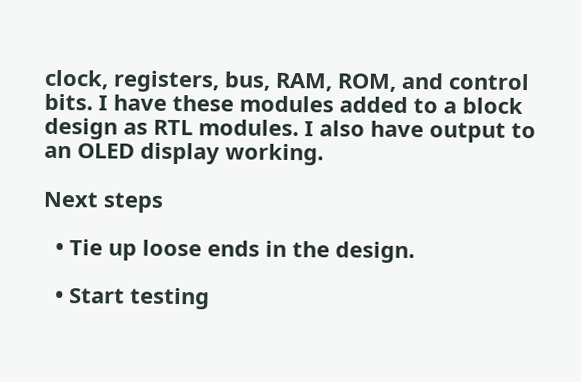clock, registers, bus, RAM, ROM, and control bits. I have these modules added to a block design as RTL modules. I also have output to an OLED display working.

Next steps

  • Tie up loose ends in the design.

  • Start testing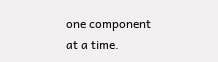one component at a time.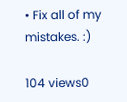• Fix all of my mistakes. :)

104 views0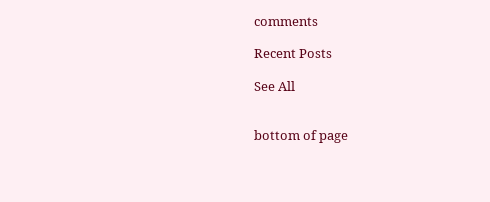comments

Recent Posts

See All


bottom of page